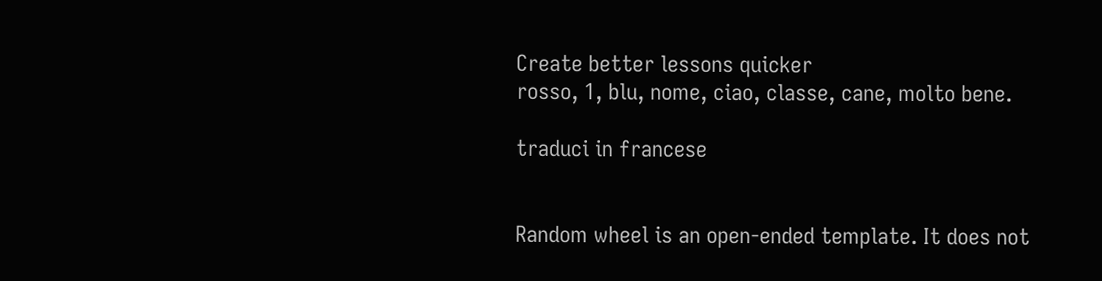Create better lessons quicker
rosso, 1, blu, nome, ciao, classe, cane, molto bene.

traduci in francese


Random wheel is an open-ended template. It does not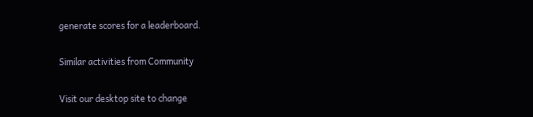generate scores for a leaderboard.

Similar activities from Community

Visit our desktop site to change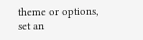theme or options, set an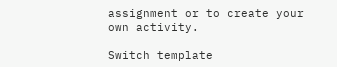assignment or to create your own activity.

Switch template